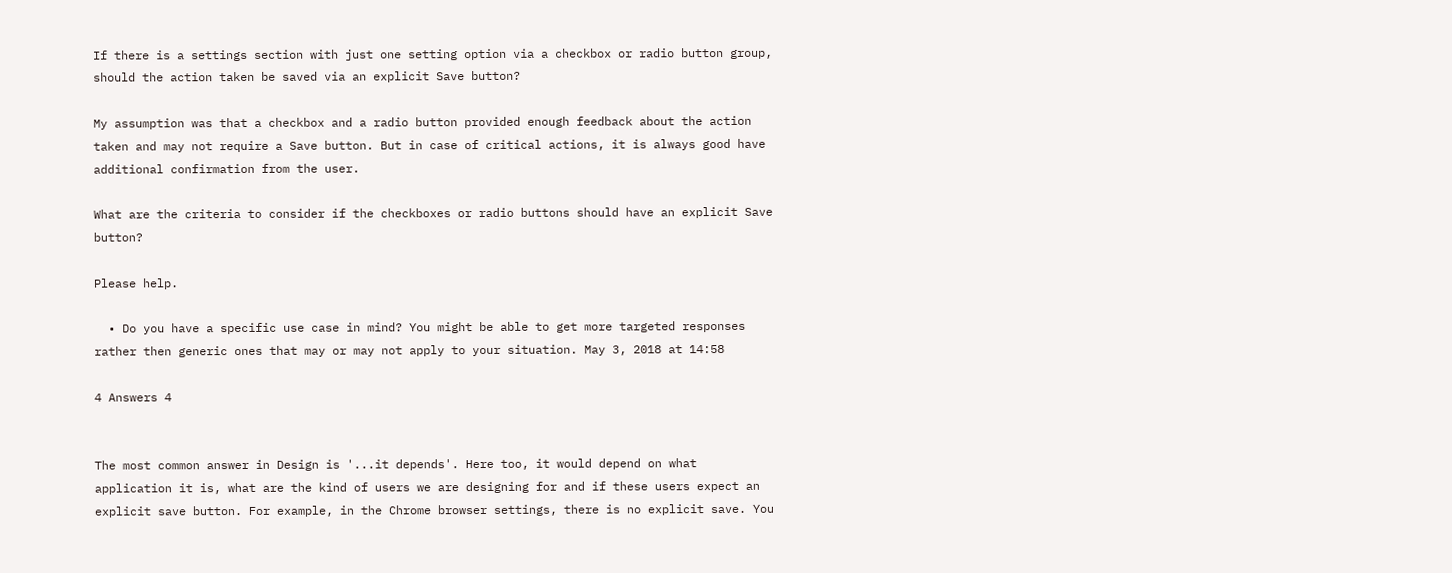If there is a settings section with just one setting option via a checkbox or radio button group, should the action taken be saved via an explicit Save button?

My assumption was that a checkbox and a radio button provided enough feedback about the action taken and may not require a Save button. But in case of critical actions, it is always good have additional confirmation from the user.

What are the criteria to consider if the checkboxes or radio buttons should have an explicit Save button?

Please help.

  • Do you have a specific use case in mind? You might be able to get more targeted responses rather then generic ones that may or may not apply to your situation. May 3, 2018 at 14:58

4 Answers 4


The most common answer in Design is '...it depends'. Here too, it would depend on what application it is, what are the kind of users we are designing for and if these users expect an explicit save button. For example, in the Chrome browser settings, there is no explicit save. You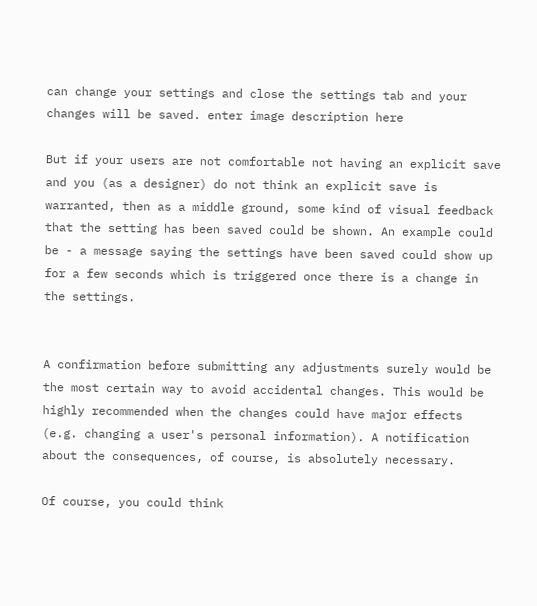can change your settings and close the settings tab and your changes will be saved. enter image description here

But if your users are not comfortable not having an explicit save and you (as a designer) do not think an explicit save is warranted, then as a middle ground, some kind of visual feedback that the setting has been saved could be shown. An example could be - a message saying the settings have been saved could show up for a few seconds which is triggered once there is a change in the settings.


A confirmation before submitting any adjustments surely would be the most certain way to avoid accidental changes. This would be highly recommended when the changes could have major effects (e.g. changing a user's personal information). A notification about the consequences, of course, is absolutely necessary.

Of course, you could think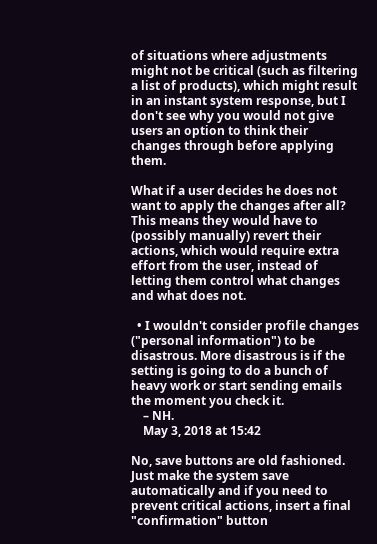of situations where adjustments might not be critical (such as filtering a list of products), which might result in an instant system response, but I don't see why you would not give users an option to think their changes through before applying them.

What if a user decides he does not want to apply the changes after all? This means they would have to (possibly manually) revert their actions, which would require extra effort from the user, instead of letting them control what changes and what does not.

  • I wouldn't consider profile changes ("personal information") to be disastrous. More disastrous is if the setting is going to do a bunch of heavy work or start sending emails the moment you check it.
    – NH.
    May 3, 2018 at 15:42

No, save buttons are old fashioned. Just make the system save automatically and if you need to prevent critical actions, insert a final "confirmation" button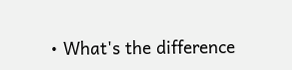• What's the difference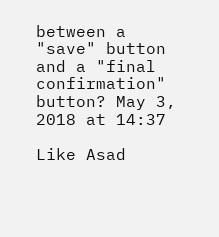between a "save" button and a "final confirmation" button? May 3, 2018 at 14:37

Like Asad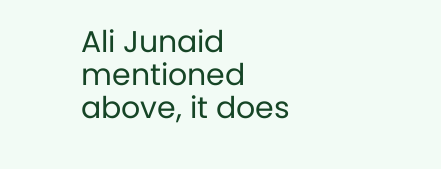Ali Junaid mentioned above, it does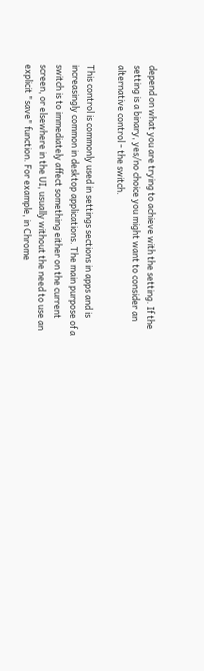depend on what you are trying to achieve with the setting. If the setting is a binary, yes/no choice you might want to consider an alternative control - the switch.

This control is commonly used in settings sections in apps and is increasingly common in desktop applications. The main purpose of a switch is to immediately affect something either on the current screen, or elsewhere in the UI, usually without the need to use an explicit "save" function. For example, in Chrome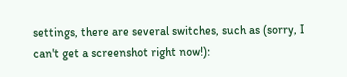settings, there are several switches, such as (sorry, I can't get a screenshot right now!):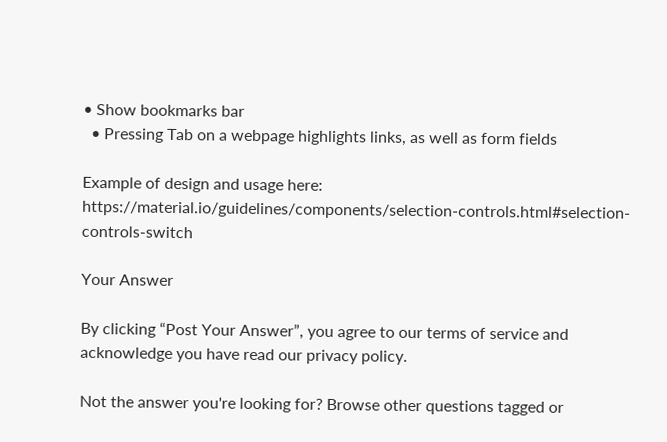• Show bookmarks bar
  • Pressing Tab on a webpage highlights links, as well as form fields

Example of design and usage here: https://material.io/guidelines/components/selection-controls.html#selection-controls-switch

Your Answer

By clicking “Post Your Answer”, you agree to our terms of service and acknowledge you have read our privacy policy.

Not the answer you're looking for? Browse other questions tagged or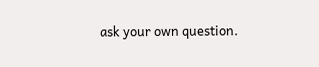ask your own question.